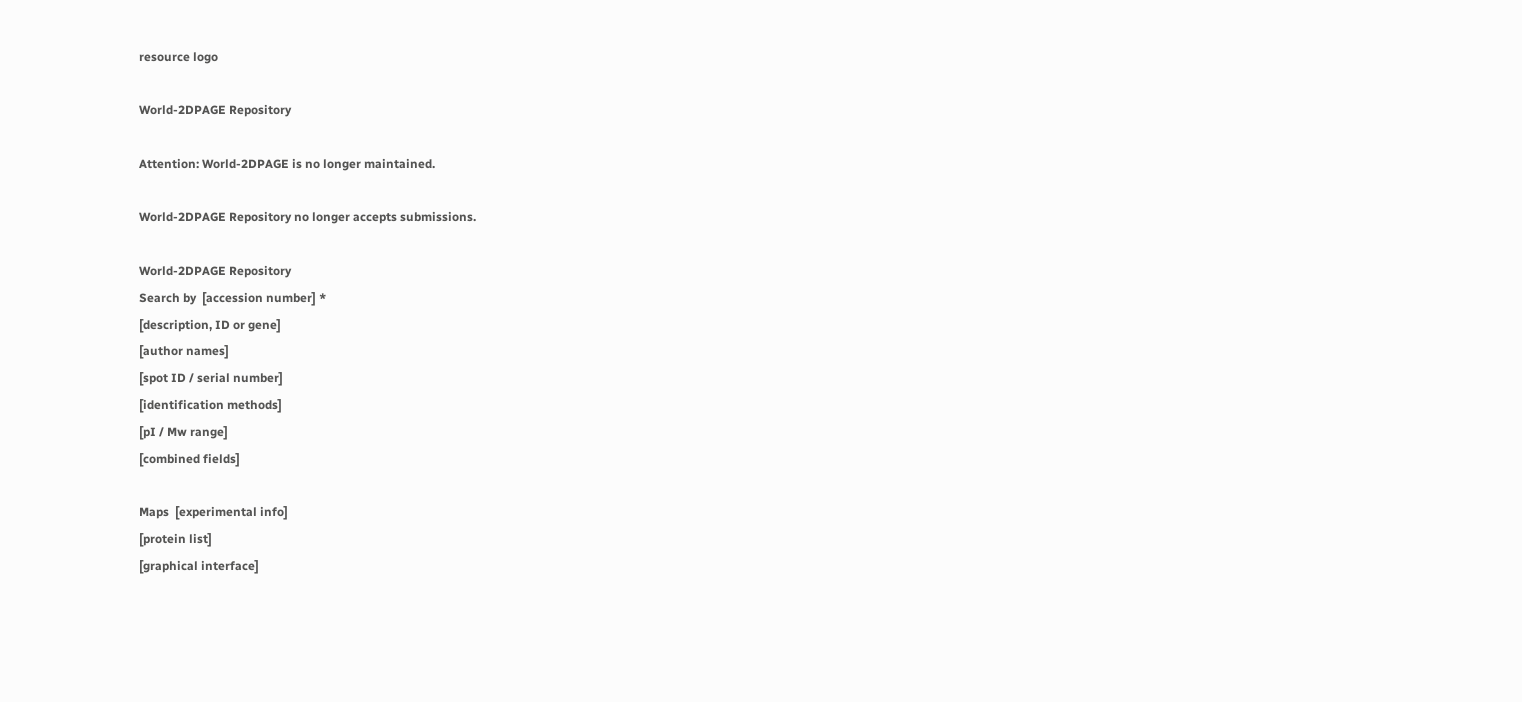resource logo

World-2DPAGE Repository

Attention: World-2DPAGE is no longer maintained.

World-2DPAGE Repository no longer accepts submissions.

World-2DPAGE Repository
Search by  [accession number] *
[description, ID or gene]
[author names]
[spot ID / serial number]
[identification methods]
[pI / Mw range]
[combined fields]

Maps  [experimental info]
[protein list]
[graphical interface]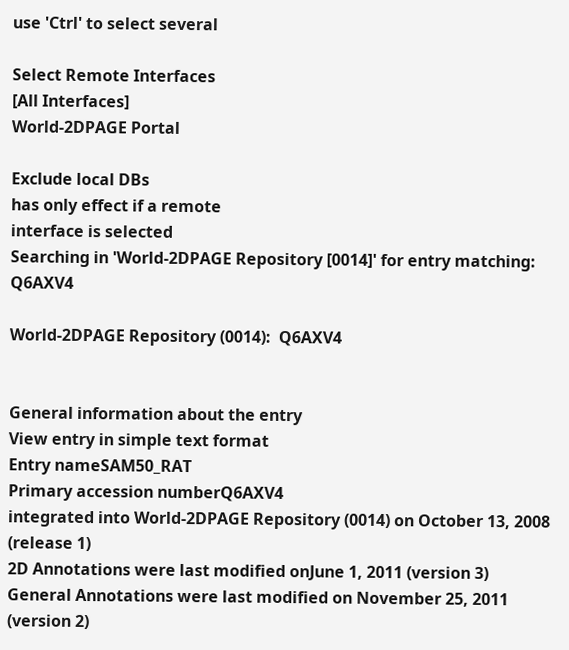use 'Ctrl' to select several

Select Remote Interfaces
[All Interfaces]
World-2DPAGE Portal

Exclude local DBs
has only effect if a remote
interface is selected
Searching in 'World-2DPAGE Repository [0014]' for entry matching: Q6AXV4

World-2DPAGE Repository (0014):  Q6AXV4


General information about the entry
View entry in simple text format
Entry nameSAM50_RAT
Primary accession numberQ6AXV4
integrated into World-2DPAGE Repository (0014) on October 13, 2008 (release 1)
2D Annotations were last modified onJune 1, 2011 (version 3)
General Annotations were last modified on November 25, 2011 (version 2)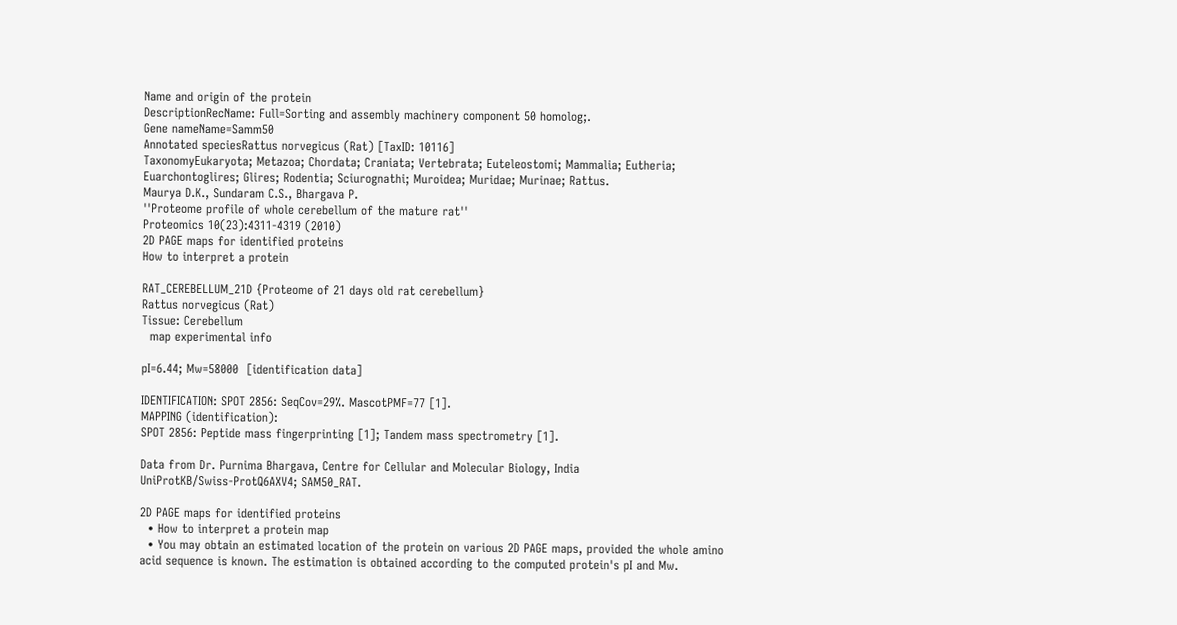Name and origin of the protein
DescriptionRecName: Full=Sorting and assembly machinery component 50 homolog;.
Gene nameName=Samm50
Annotated speciesRattus norvegicus (Rat) [TaxID: 10116]
TaxonomyEukaryota; Metazoa; Chordata; Craniata; Vertebrata; Euteleostomi; Mammalia; Eutheria; Euarchontoglires; Glires; Rodentia; Sciurognathi; Muroidea; Muridae; Murinae; Rattus.
Maurya D.K., Sundaram C.S., Bhargava P.
''Proteome profile of whole cerebellum of the mature rat''
Proteomics 10(23):4311-4319 (2010)
2D PAGE maps for identified proteins
How to interpret a protein

RAT_CEREBELLUM_21D {Proteome of 21 days old rat cerebellum}
Rattus norvegicus (Rat)
Tissue: Cerebellum
  map experimental info

pI=6.44; Mw=58000  [identification data]

IDENTIFICATION: SPOT 2856: SeqCov=29%. MascotPMF=77 [1].
MAPPING (identification):
SPOT 2856: Peptide mass fingerprinting [1]; Tandem mass spectrometry [1].

Data from Dr. Purnima Bhargava, Centre for Cellular and Molecular Biology, India
UniProtKB/Swiss-ProtQ6AXV4; SAM50_RAT.

2D PAGE maps for identified proteins
  • How to interpret a protein map
  • You may obtain an estimated location of the protein on various 2D PAGE maps, provided the whole amino acid sequence is known. The estimation is obtained according to the computed protein's pI and Mw.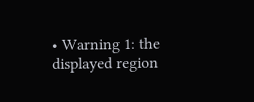• Warning 1: the displayed region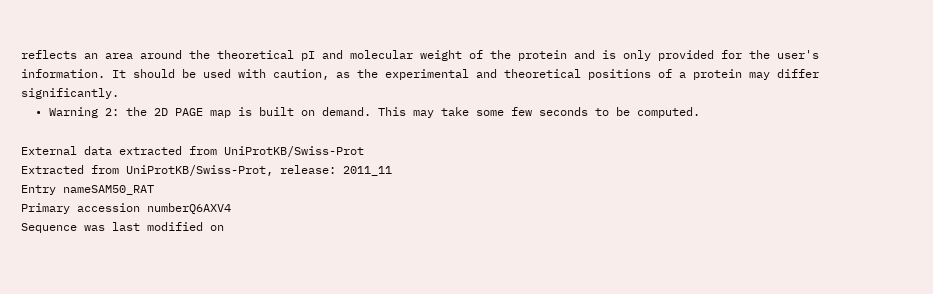reflects an area around the theoretical pI and molecular weight of the protein and is only provided for the user's information. It should be used with caution, as the experimental and theoretical positions of a protein may differ significantly.
  • Warning 2: the 2D PAGE map is built on demand. This may take some few seconds to be computed.

External data extracted from UniProtKB/Swiss-Prot
Extracted from UniProtKB/Swiss-Prot, release: 2011_11
Entry nameSAM50_RAT
Primary accession numberQ6AXV4
Sequence was last modified on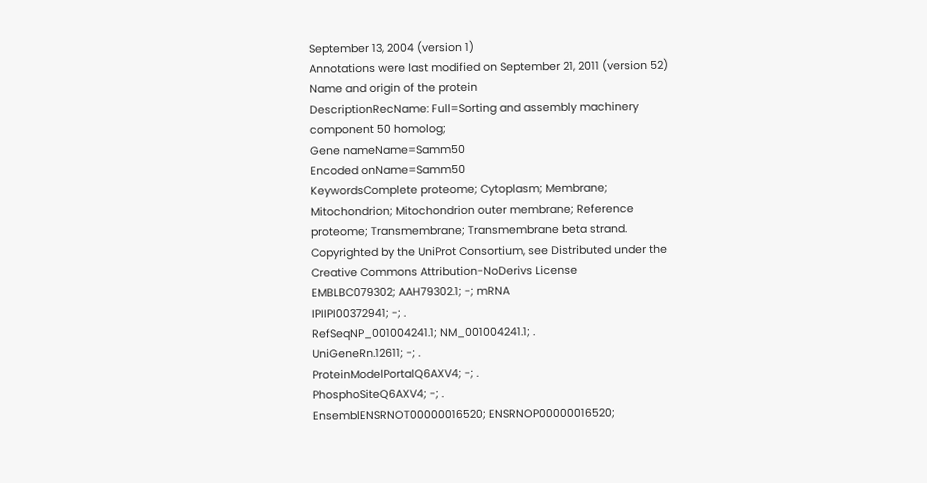September 13, 2004 (version 1)
Annotations were last modified on September 21, 2011 (version 52)
Name and origin of the protein
DescriptionRecName: Full=Sorting and assembly machinery component 50 homolog;
Gene nameName=Samm50
Encoded onName=Samm50
KeywordsComplete proteome; Cytoplasm; Membrane; Mitochondrion; Mitochondrion outer membrane; Reference proteome; Transmembrane; Transmembrane beta strand.
Copyrighted by the UniProt Consortium, see Distributed under the Creative Commons Attribution-NoDerivs License
EMBLBC079302; AAH79302.1; -; mRNA
IPIIPI00372941; -; .
RefSeqNP_001004241.1; NM_001004241.1; .
UniGeneRn.12611; -; .
ProteinModelPortalQ6AXV4; -; .
PhosphoSiteQ6AXV4; -; .
EnsemblENSRNOT00000016520; ENSRNOP00000016520;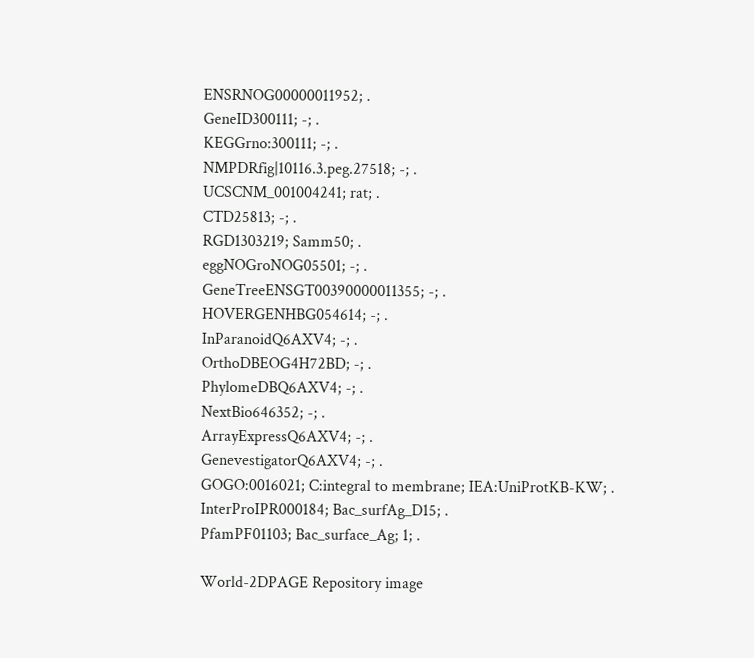ENSRNOG00000011952; .
GeneID300111; -; .
KEGGrno:300111; -; .
NMPDRfig|10116.3.peg.27518; -; .
UCSCNM_001004241; rat; .
CTD25813; -; .
RGD1303219; Samm50; .
eggNOGroNOG05501; -; .
GeneTreeENSGT00390000011355; -; .
HOVERGENHBG054614; -; .
InParanoidQ6AXV4; -; .
OrthoDBEOG4H72BD; -; .
PhylomeDBQ6AXV4; -; .
NextBio646352; -; .
ArrayExpressQ6AXV4; -; .
GenevestigatorQ6AXV4; -; .
GOGO:0016021; C:integral to membrane; IEA:UniProtKB-KW; .
InterProIPR000184; Bac_surfAg_D15; .
PfamPF01103; Bac_surface_Ag; 1; .

World-2DPAGE Repository image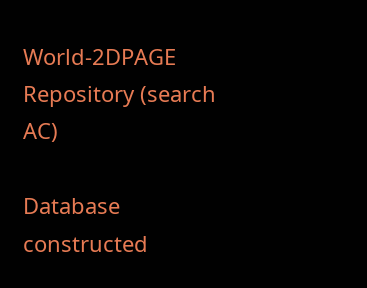World-2DPAGE Repository (search AC)

Database constructed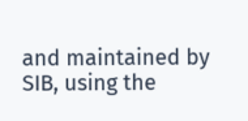and maintained by SIB, using the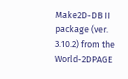Make2D-DB II package (ver. 3.10.2) from the World-2DPAGE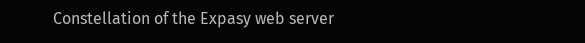Constellation of the Expasy web server